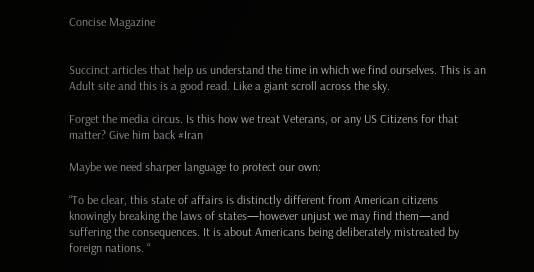Concise Magazine


Succinct articles that help us understand the time in which we find ourselves. This is an Adult site and this is a good read. Like a giant scroll across the sky.

Forget the media circus. Is this how we treat Veterans, or any US Citizens for that matter? Give him back #Iran

Maybe we need sharper language to protect our own:

“To be clear, this state of affairs is distinctly different from American citizens knowingly breaking the laws of states—however unjust we may find them—and suffering the consequences. It is about Americans being deliberately mistreated by foreign nations. “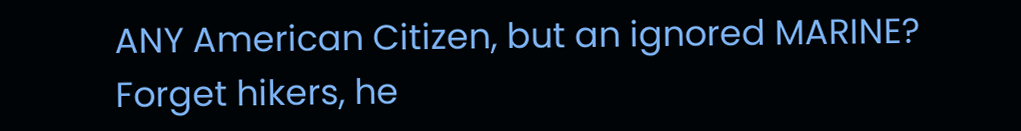ANY American Citizen, but an ignored MARINE? Forget hikers, he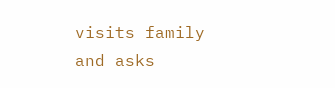visits family and asks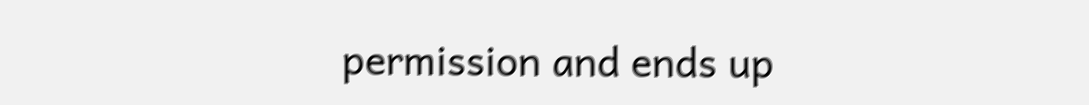permission and ends up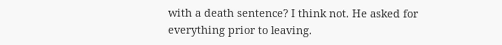with a death sentence? I think not. He asked for everything prior to leaving.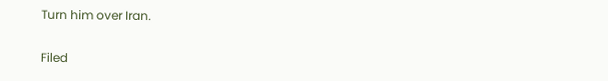Turn him over Iran.

Filed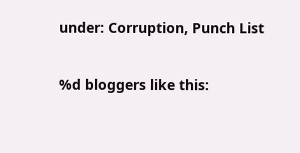under: Corruption, Punch List

%d bloggers like this: